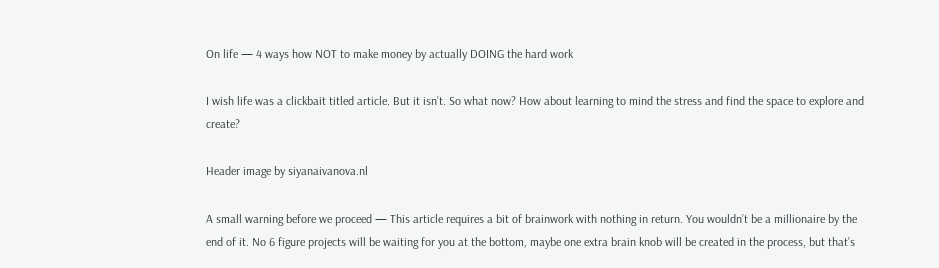On life — 4 ways how NOT to make money by actually DOING the hard work

I wish life was a clickbait titled article. But it isn’t. So what now? How about learning to mind the stress and find the space to explore and create?

Header image by siyanaivanova.nl

A small warning before we proceed — This article requires a bit of brainwork with nothing in return. You wouldn’t be a millionaire by the end of it. No 6 figure projects will be waiting for you at the bottom, maybe one extra brain knob will be created in the process, but that’s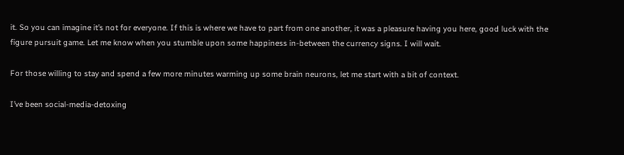it. So you can imagine it’s not for everyone. If this is where we have to part from one another, it was a pleasure having you here, good luck with the figure pursuit game. Let me know when you stumble upon some happiness in-between the currency signs. I will wait.

For those willing to stay and spend a few more minutes warming up some brain neurons, let me start with a bit of context.

I’ve been social-media-detoxing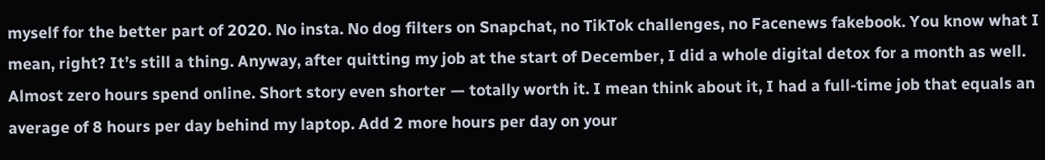myself for the better part of 2020. No insta. No dog filters on Snapchat, no TikTok challenges, no Facenews fakebook. You know what I mean, right? It’s still a thing. Anyway, after quitting my job at the start of December, I did a whole digital detox for a month as well. Almost zero hours spend online. Short story even shorter — totally worth it. I mean think about it, I had a full-time job that equals an average of 8 hours per day behind my laptop. Add 2 more hours per day on your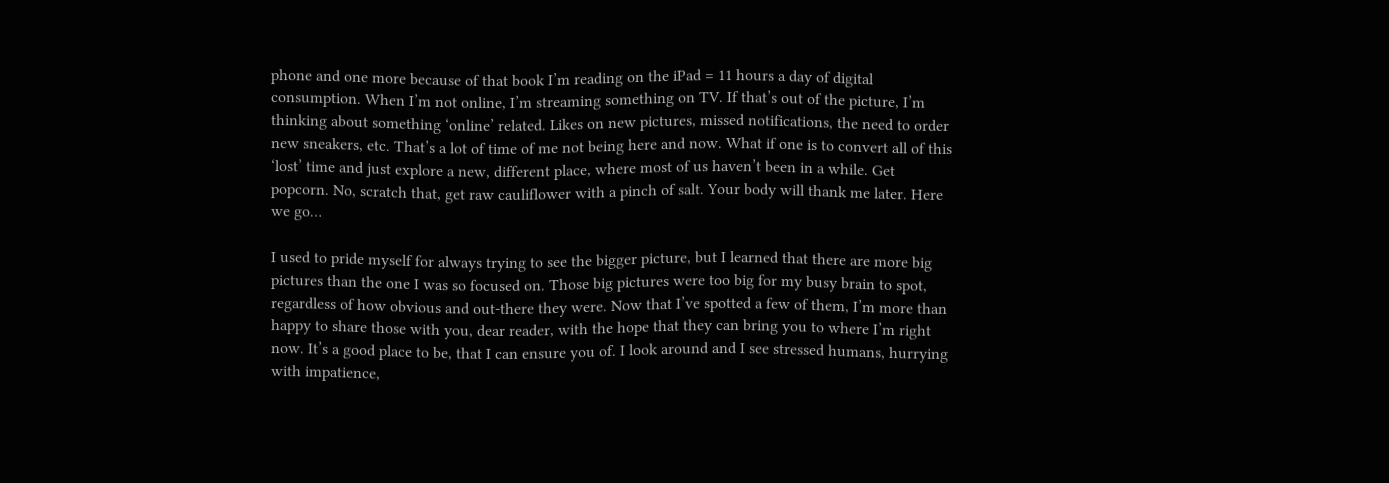phone and one more because of that book I’m reading on the iPad = 11 hours a day of digital consumption. When I’m not online, I’m streaming something on TV. If that’s out of the picture, I’m thinking about something ‘online’ related. Likes on new pictures, missed notifications, the need to order new sneakers, etc. That’s a lot of time of me not being here and now. What if one is to convert all of this ‘lost’ time and just explore a new, different place, where most of us haven’t been in a while. Get popcorn. No, scratch that, get raw cauliflower with a pinch of salt. Your body will thank me later. Here we go…

I used to pride myself for always trying to see the bigger picture, but I learned that there are more big pictures than the one I was so focused on. Those big pictures were too big for my busy brain to spot, regardless of how obvious and out-there they were. Now that I’ve spotted a few of them, I’m more than happy to share those with you, dear reader, with the hope that they can bring you to where I’m right now. It’s a good place to be, that I can ensure you of. I look around and I see stressed humans, hurrying with impatience,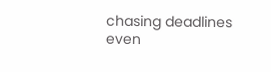chasing deadlines even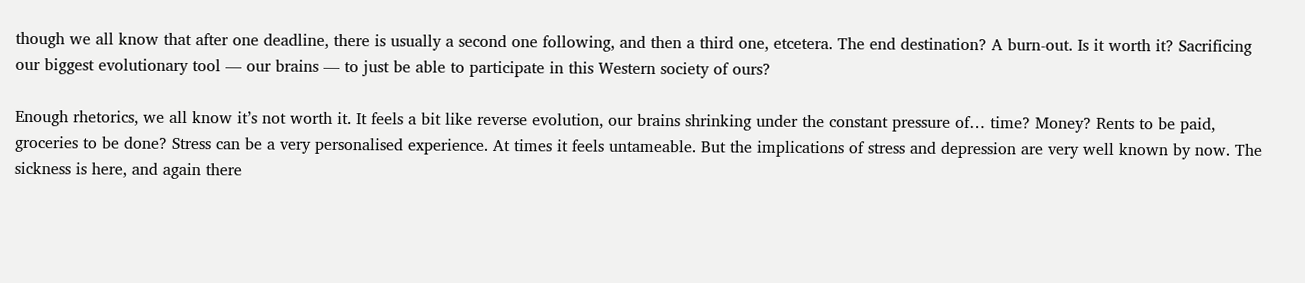though we all know that after one deadline, there is usually a second one following, and then a third one, etcetera. The end destination? A burn-out. Is it worth it? Sacrificing our biggest evolutionary tool — our brains — to just be able to participate in this Western society of ours?

Enough rhetorics, we all know it’s not worth it. It feels a bit like reverse evolution, our brains shrinking under the constant pressure of… time? Money? Rents to be paid, groceries to be done? Stress can be a very personalised experience. At times it feels untameable. But the implications of stress and depression are very well known by now. The sickness is here, and again there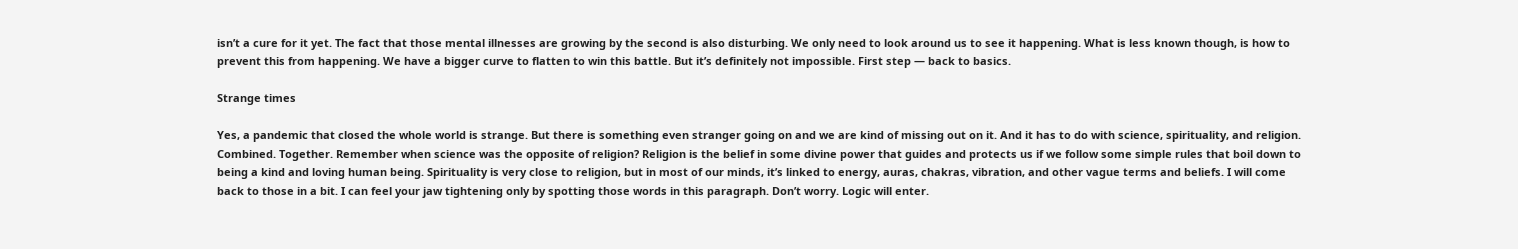isn’t a cure for it yet. The fact that those mental illnesses are growing by the second is also disturbing. We only need to look around us to see it happening. What is less known though, is how to prevent this from happening. We have a bigger curve to flatten to win this battle. But it’s definitely not impossible. First step — back to basics.

Strange times

Yes, a pandemic that closed the whole world is strange. But there is something even stranger going on and we are kind of missing out on it. And it has to do with science, spirituality, and religion. Combined. Together. Remember when science was the opposite of religion? Religion is the belief in some divine power that guides and protects us if we follow some simple rules that boil down to being a kind and loving human being. Spirituality is very close to religion, but in most of our minds, it’s linked to energy, auras, chakras, vibration, and other vague terms and beliefs. I will come back to those in a bit. I can feel your jaw tightening only by spotting those words in this paragraph. Don’t worry. Logic will enter.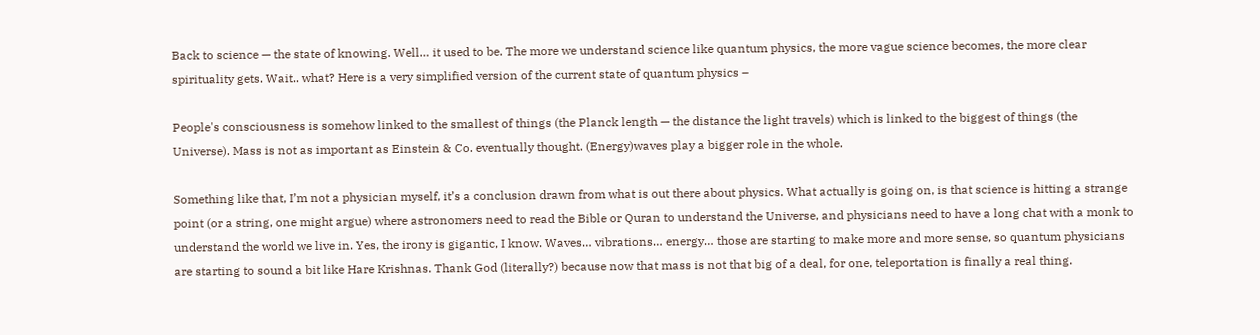Back to science — the state of knowing. Well… it used to be. The more we understand science like quantum physics, the more vague science becomes, the more clear spirituality gets. Wait.. what? Here is a very simplified version of the current state of quantum physics –

People's consciousness is somehow linked to the smallest of things (the Planck length — the distance the light travels) which is linked to the biggest of things (the Universe). Mass is not as important as Einstein & Co. eventually thought. (Energy)waves play a bigger role in the whole.

Something like that, I’m not a physician myself, it’s a conclusion drawn from what is out there about physics. What actually is going on, is that science is hitting a strange point (or a string, one might argue) where astronomers need to read the Bible or Quran to understand the Universe, and physicians need to have a long chat with a monk to understand the world we live in. Yes, the irony is gigantic, I know. Waves… vibrations… energy… those are starting to make more and more sense, so quantum physicians are starting to sound a bit like Hare Krishnas. Thank God (literally?) because now that mass is not that big of a deal, for one, teleportation is finally a real thing.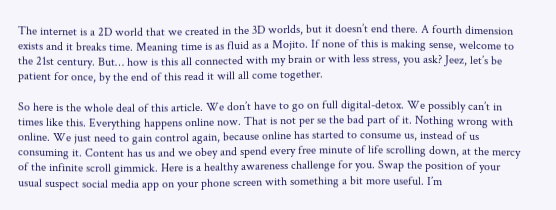The internet is a 2D world that we created in the 3D worlds, but it doesn’t end there. A fourth dimension exists and it breaks time. Meaning time is as fluid as a Mojito. If none of this is making sense, welcome to the 21st century. But… how is this all connected with my brain or with less stress, you ask? Jeez, let’s be patient for once, by the end of this read it will all come together.

So here is the whole deal of this article. We don’t have to go on full digital-detox. We possibly can’t in times like this. Everything happens online now. That is not per se the bad part of it. Nothing wrong with online. We just need to gain control again, because online has started to consume us, instead of us consuming it. Content has us and we obey and spend every free minute of life scrolling down, at the mercy of the infinite scroll gimmick. Here is a healthy awareness challenge for you. Swap the position of your usual suspect social media app on your phone screen with something a bit more useful. I’m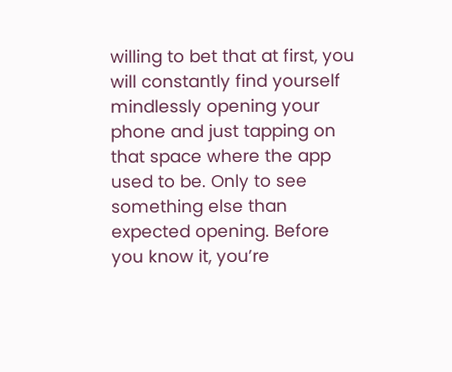willing to bet that at first, you will constantly find yourself mindlessly opening your phone and just tapping on that space where the app used to be. Only to see something else than expected opening. Before you know it, you’re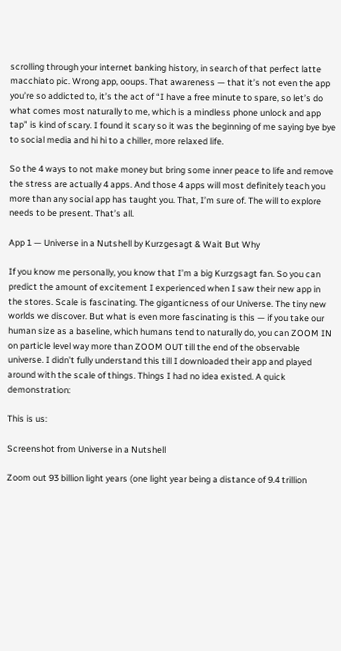scrolling through your internet banking history, in search of that perfect latte macchiato pic. Wrong app, ooups. That awareness — that it’s not even the app you’re so addicted to, it’s the act of “I have a free minute to spare, so let’s do what comes most naturally to me, which is a mindless phone unlock and app tap” is kind of scary. I found it scary so it was the beginning of me saying bye bye to social media and hi hi to a chiller, more relaxed life.

So the 4 ways to not make money but bring some inner peace to life and remove the stress are actually 4 apps. And those 4 apps will most definitely teach you more than any social app has taught you. That, I’m sure of. The will to explore needs to be present. That’s all.

App 1 — Universe in a Nutshell by Kurzgesagt & Wait But Why

If you know me personally, you know that I’m a big Kurzgsagt fan. So you can predict the amount of excitement I experienced when I saw their new app in the stores. Scale is fascinating. The giganticness of our Universe. The tiny new worlds we discover. But what is even more fascinating is this — if you take our human size as a baseline, which humans tend to naturally do, you can ZOOM IN on particle level way more than ZOOM OUT till the end of the observable universe. I didn’t fully understand this till I downloaded their app and played around with the scale of things. Things I had no idea existed. A quick demonstration:

This is us:

Screenshot from Universe in a Nutshell

Zoom out 93 billion light years (one light year being a distance of 9.4 trillion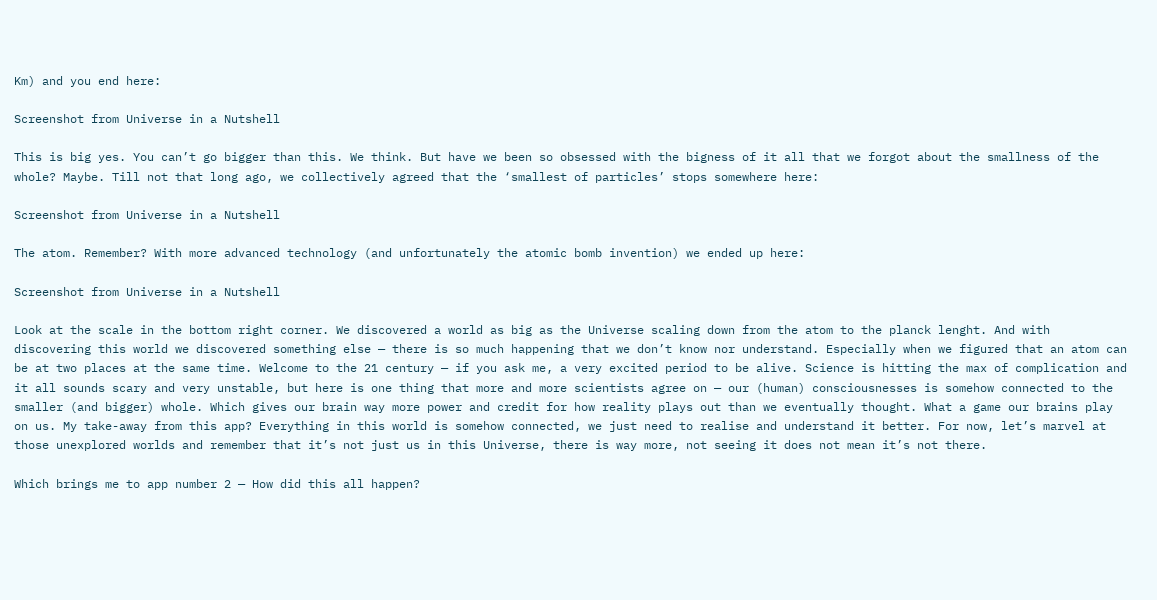Km) and you end here:

Screenshot from Universe in a Nutshell

This is big yes. You can’t go bigger than this. We think. But have we been so obsessed with the bigness of it all that we forgot about the smallness of the whole? Maybe. Till not that long ago, we collectively agreed that the ‘smallest of particles’ stops somewhere here:

Screenshot from Universe in a Nutshell

The atom. Remember? With more advanced technology (and unfortunately the atomic bomb invention) we ended up here:

Screenshot from Universe in a Nutshell

Look at the scale in the bottom right corner. We discovered a world as big as the Universe scaling down from the atom to the planck lenght. And with discovering this world we discovered something else — there is so much happening that we don’t know nor understand. Especially when we figured that an atom can be at two places at the same time. Welcome to the 21 century — if you ask me, a very excited period to be alive. Science is hitting the max of complication and it all sounds scary and very unstable, but here is one thing that more and more scientists agree on — our (human) consciousnesses is somehow connected to the smaller (and bigger) whole. Which gives our brain way more power and credit for how reality plays out than we eventually thought. What a game our brains play on us. My take-away from this app? Everything in this world is somehow connected, we just need to realise and understand it better. For now, let’s marvel at those unexplored worlds and remember that it’s not just us in this Universe, there is way more, not seeing it does not mean it’s not there.

Which brings me to app number 2 — How did this all happen?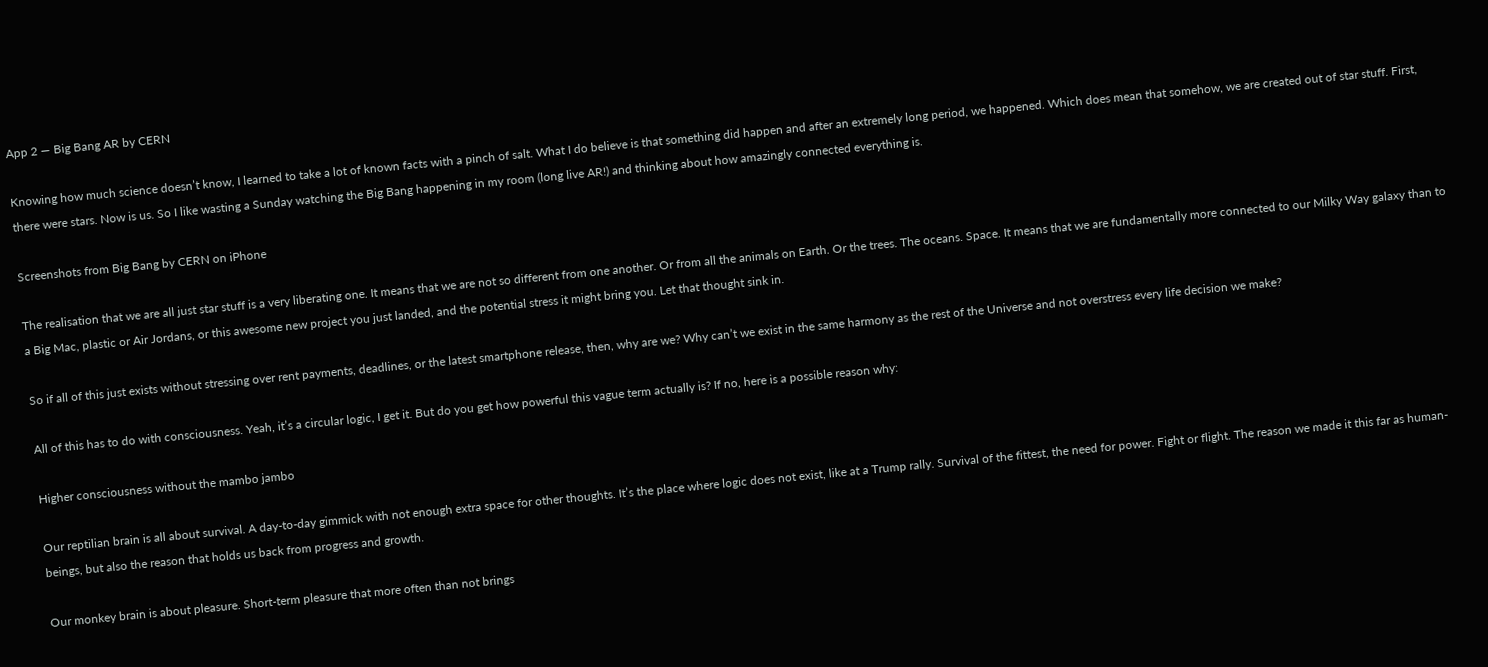App 2 — Big Bang AR by CERN

Knowing how much science doesn’t know, I learned to take a lot of known facts with a pinch of salt. What I do believe is that something did happen and after an extremely long period, we happened. Which does mean that somehow, we are created out of star stuff. First, there were stars. Now is us. So I like wasting a Sunday watching the Big Bang happening in my room (long live AR!) and thinking about how amazingly connected everything is.

Screenshots from Big Bang by CERN on iPhone

The realisation that we are all just star stuff is a very liberating one. It means that we are not so different from one another. Or from all the animals on Earth. Or the trees. The oceans. Space. It means that we are fundamentally more connected to our Milky Way galaxy than to a Big Mac, plastic or Air Jordans, or this awesome new project you just landed, and the potential stress it might bring you. Let that thought sink in.

So if all of this just exists without stressing over rent payments, deadlines, or the latest smartphone release, then, why are we? Why can’t we exist in the same harmony as the rest of the Universe and not overstress every life decision we make?

All of this has to do with consciousness. Yeah, it’s a circular logic, I get it. But do you get how powerful this vague term actually is? If no, here is a possible reason why:

Higher consciousness without the mambo jambo

Our reptilian brain is all about survival. A day-to-day gimmick with not enough extra space for other thoughts. It’s the place where logic does not exist, like at a Trump rally. Survival of the fittest, the need for power. Fight or flight. The reason we made it this far as human-beings, but also the reason that holds us back from progress and growth.

Our monkey brain is about pleasure. Short-term pleasure that more often than not brings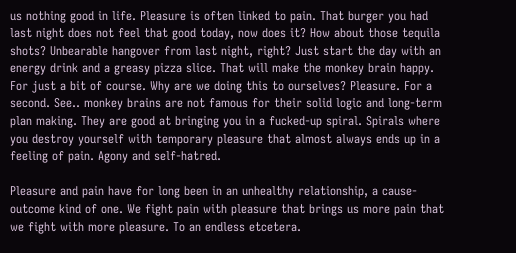us nothing good in life. Pleasure is often linked to pain. That burger you had last night does not feel that good today, now does it? How about those tequila shots? Unbearable hangover from last night, right? Just start the day with an energy drink and a greasy pizza slice. That will make the monkey brain happy. For just a bit of course. Why are we doing this to ourselves? Pleasure. For a second. See.. monkey brains are not famous for their solid logic and long-term plan making. They are good at bringing you in a fucked-up spiral. Spirals where you destroy yourself with temporary pleasure that almost always ends up in a feeling of pain. Agony and self-hatred.

Pleasure and pain have for long been in an unhealthy relationship, a cause-outcome kind of one. We fight pain with pleasure that brings us more pain that we fight with more pleasure. To an endless etcetera.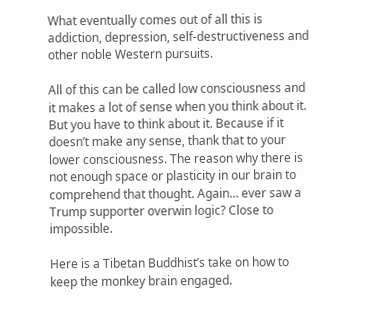What eventually comes out of all this is addiction, depression, self-destructiveness and other noble Western pursuits.

All of this can be called low consciousness and it makes a lot of sense when you think about it. But you have to think about it. Because if it doesn’t make any sense, thank that to your lower consciousness. The reason why there is not enough space or plasticity in our brain to comprehend that thought. Again… ever saw a Trump supporter overwin logic? Close to impossible.

Here is a Tibetan Buddhist’s take on how to keep the monkey brain engaged.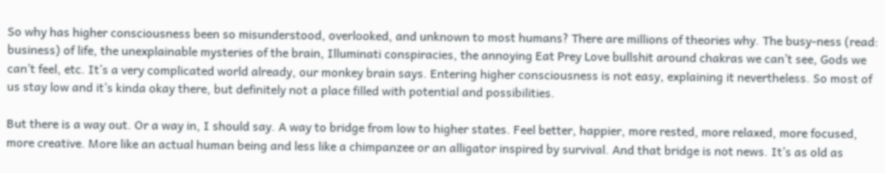So why has higher consciousness been so misunderstood, overlooked, and unknown to most humans? There are millions of theories why. The busy-ness (read: business) of life, the unexplainable mysteries of the brain, Illuminati conspiracies, the annoying Eat Prey Love bullshit around chakras we can’t see, Gods we can’t feel, etc. It’s a very complicated world already, our monkey brain says. Entering higher consciousness is not easy, explaining it nevertheless. So most of us stay low and it’s kinda okay there, but definitely not a place filled with potential and possibilities.

But there is a way out. Or a way in, I should say. A way to bridge from low to higher states. Feel better, happier, more rested, more relaxed, more focused, more creative. More like an actual human being and less like a chimpanzee or an alligator inspired by survival. And that bridge is not news. It’s as old as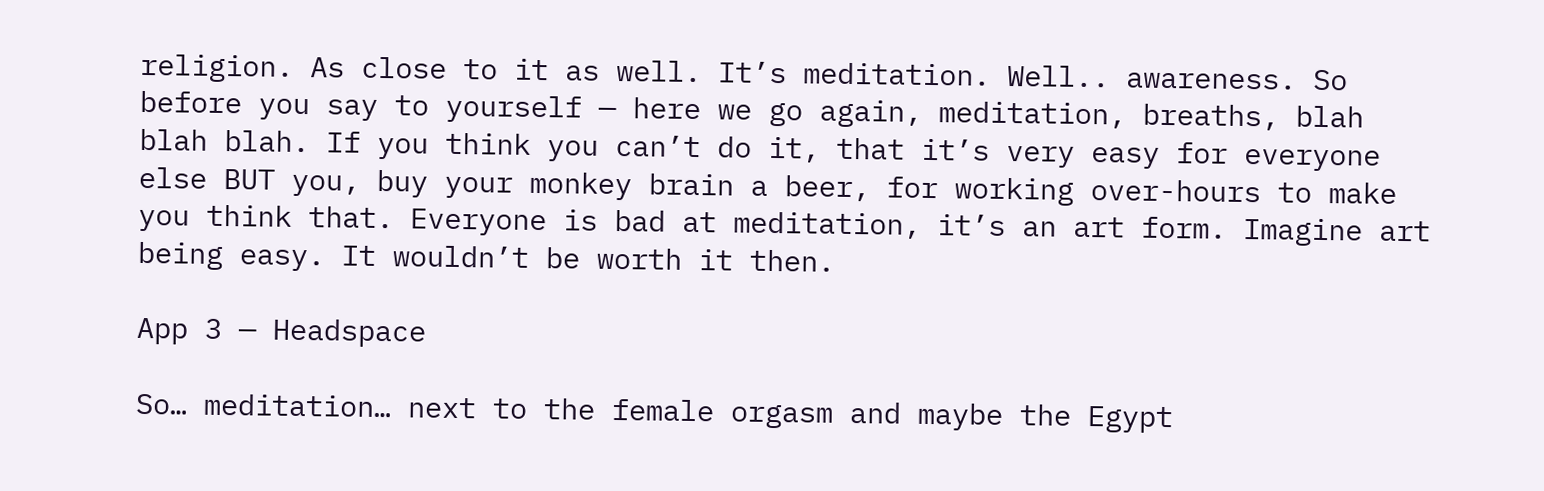religion. As close to it as well. It’s meditation. Well.. awareness. So before you say to yourself — here we go again, meditation, breaths, blah blah blah. If you think you can’t do it, that it’s very easy for everyone else BUT you, buy your monkey brain a beer, for working over-hours to make you think that. Everyone is bad at meditation, it’s an art form. Imagine art being easy. It wouldn’t be worth it then.

App 3 — Headspace

So… meditation… next to the female orgasm and maybe the Egypt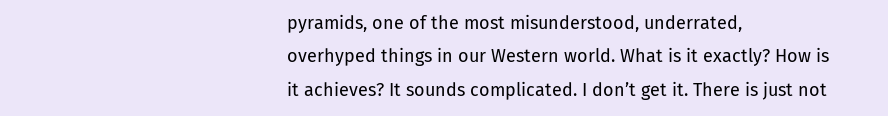pyramids, one of the most misunderstood, underrated, overhyped things in our Western world. What is it exactly? How is it achieves? It sounds complicated. I don’t get it. There is just not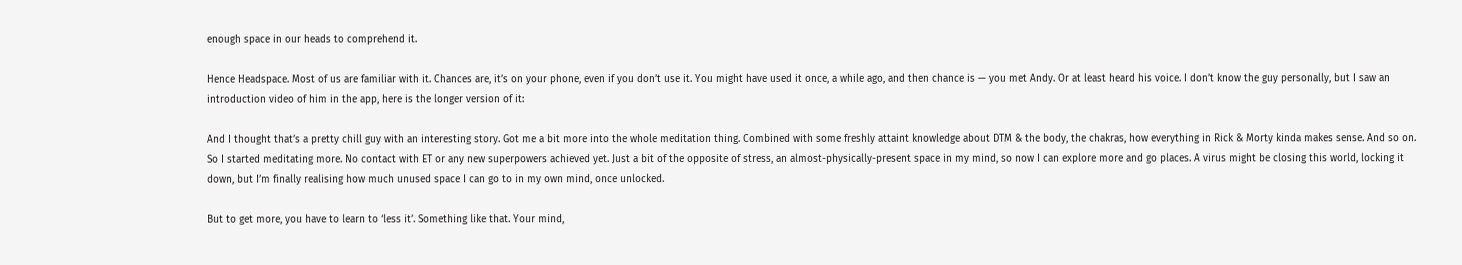enough space in our heads to comprehend it.

Hence Headspace. Most of us are familiar with it. Chances are, it’s on your phone, even if you don’t use it. You might have used it once, a while ago, and then chance is — you met Andy. Or at least heard his voice. I don’t know the guy personally, but I saw an introduction video of him in the app, here is the longer version of it:

And I thought that’s a pretty chill guy with an interesting story. Got me a bit more into the whole meditation thing. Combined with some freshly attaint knowledge about DTM & the body, the chakras, how everything in Rick & Morty kinda makes sense. And so on. So I started meditating more. No contact with ET or any new superpowers achieved yet. Just a bit of the opposite of stress, an almost-physically-present space in my mind, so now I can explore more and go places. A virus might be closing this world, locking it down, but I’m finally realising how much unused space I can go to in my own mind, once unlocked.

But to get more, you have to learn to ‘less it’. Something like that. Your mind,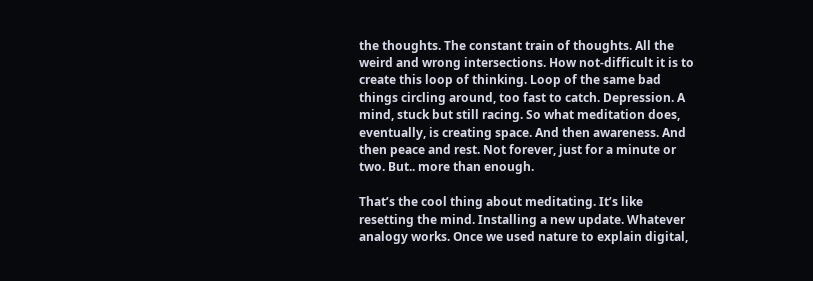the thoughts. The constant train of thoughts. All the weird and wrong intersections. How not-difficult it is to create this loop of thinking. Loop of the same bad things circling around, too fast to catch. Depression. A mind, stuck but still racing. So what meditation does, eventually, is creating space. And then awareness. And then peace and rest. Not forever, just for a minute or two. But.. more than enough.

That’s the cool thing about meditating. It’s like resetting the mind. Installing a new update. Whatever analogy works. Once we used nature to explain digital,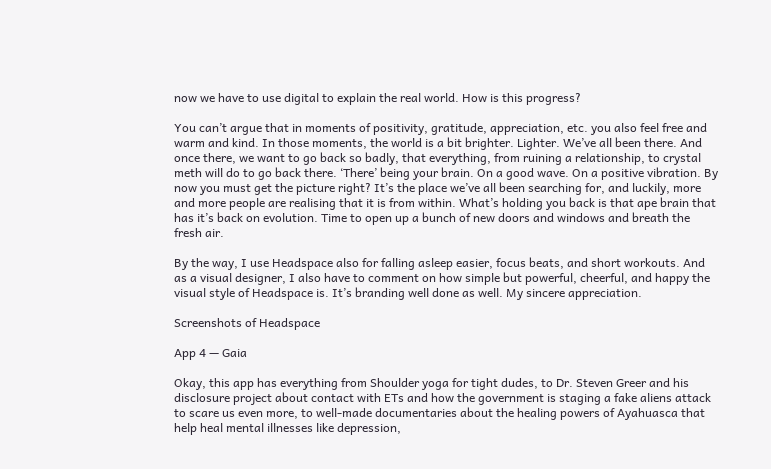now we have to use digital to explain the real world. How is this progress?

You can’t argue that in moments of positivity, gratitude, appreciation, etc. you also feel free and warm and kind. In those moments, the world is a bit brighter. Lighter. We’ve all been there. And once there, we want to go back so badly, that everything, from ruining a relationship, to crystal meth will do to go back there. ‘There’ being your brain. On a good wave. On a positive vibration. By now you must get the picture right? It’s the place we’ve all been searching for, and luckily, more and more people are realising that it is from within. What’s holding you back is that ape brain that has it’s back on evolution. Time to open up a bunch of new doors and windows and breath the fresh air.

By the way, I use Headspace also for falling asleep easier, focus beats, and short workouts. And as a visual designer, I also have to comment on how simple but powerful, cheerful, and happy the visual style of Headspace is. It’s branding well done as well. My sincere appreciation.

Screenshots of Headspace

App 4 — Gaia

Okay, this app has everything from Shoulder yoga for tight dudes, to Dr. Steven Greer and his disclosure project about contact with ETs and how the government is staging a fake aliens attack to scare us even more, to well-made documentaries about the healing powers of Ayahuasca that help heal mental illnesses like depression,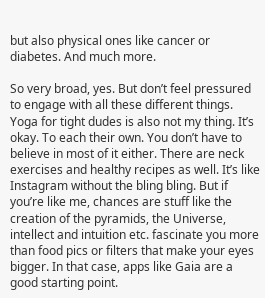but also physical ones like cancer or diabetes. And much more.

So very broad, yes. But don’t feel pressured to engage with all these different things. Yoga for tight dudes is also not my thing. It’s okay. To each their own. You don’t have to believe in most of it either. There are neck exercises and healthy recipes as well. It’s like Instagram without the bling bling. But if you’re like me, chances are stuff like the creation of the pyramids, the Universe, intellect and intuition etc. fascinate you more than food pics or filters that make your eyes bigger. In that case, apps like Gaia are a good starting point.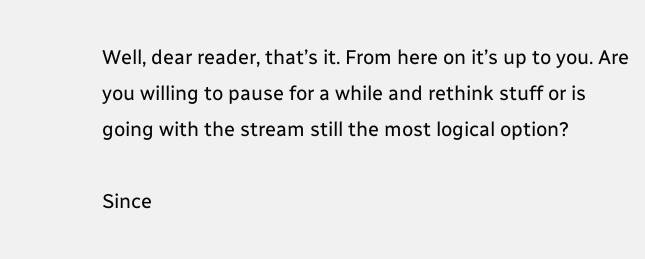Well, dear reader, that’s it. From here on it’s up to you. Are you willing to pause for a while and rethink stuff or is going with the stream still the most logical option?

Since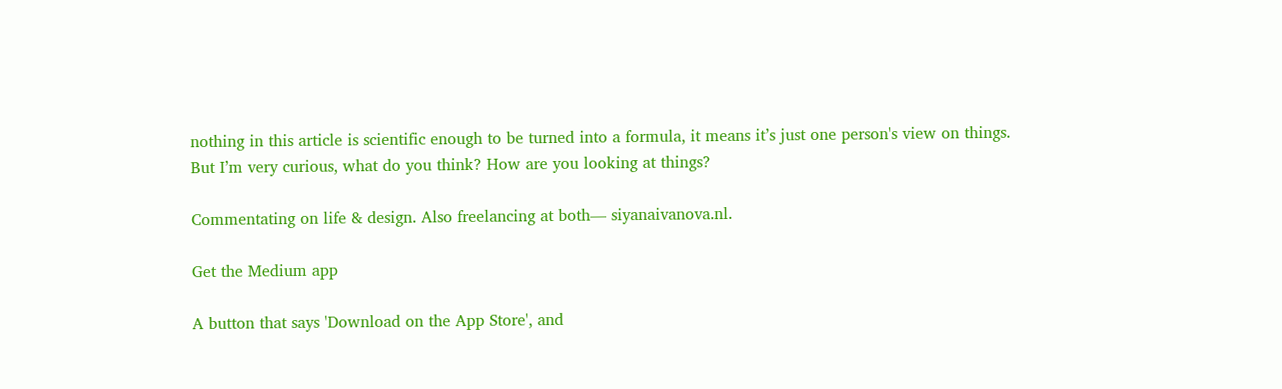nothing in this article is scientific enough to be turned into a formula, it means it’s just one person's view on things. But I’m very curious, what do you think? How are you looking at things?

Commentating on life & design. Also freelancing at both— siyanaivanova.nl.

Get the Medium app

A button that says 'Download on the App Store', and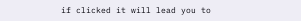if clicked it will lead you to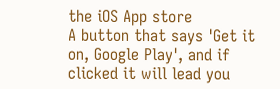the iOS App store
A button that says 'Get it on, Google Play', and if clicked it will lead you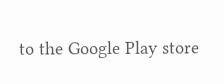to the Google Play store